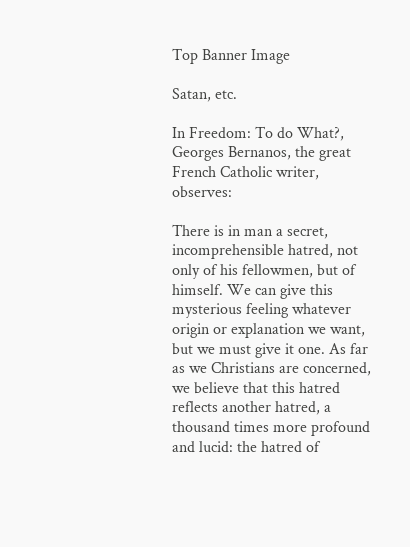Top Banner Image

Satan, etc.

In Freedom: To do What?, Georges Bernanos, the great French Catholic writer, observes:

There is in man a secret, incomprehensible hatred, not only of his fellowmen, but of himself. We can give this mysterious feeling whatever origin or explanation we want, but we must give it one. As far as we Christians are concerned, we believe that this hatred reflects another hatred, a thousand times more profound and lucid: the hatred of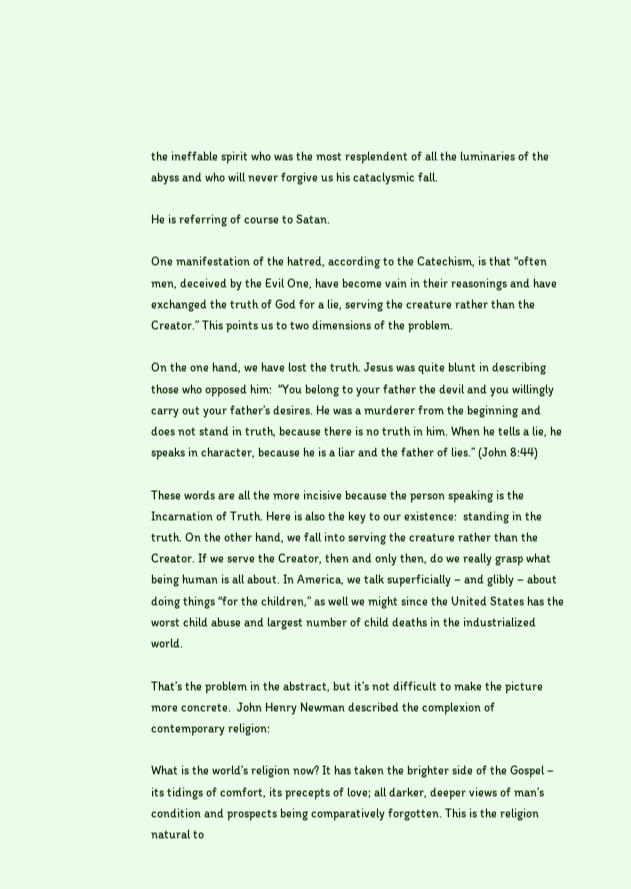the ineffable spirit who was the most resplendent of all the luminaries of the abyss and who will never forgive us his cataclysmic fall.

He is referring of course to Satan.

One manifestation of the hatred, according to the Catechism, is that “often men, deceived by the Evil One, have become vain in their reasonings and have exchanged the truth of God for a lie, serving the creature rather than the Creator.” This points us to two dimensions of the problem.

On the one hand, we have lost the truth. Jesus was quite blunt in describing those who opposed him:  “You belong to your father the devil and you willingly carry out your father’s desires. He was a murderer from the beginning and does not stand in truth, because there is no truth in him. When he tells a lie, he speaks in character, because he is a liar and the father of lies.” (John 8:44)

These words are all the more incisive because the person speaking is the Incarnation of Truth. Here is also the key to our existence:  standing in the truth. On the other hand, we fall into serving the creature rather than the Creator. If we serve the Creator, then and only then, do we really grasp what being human is all about. In America, we talk superficially – and glibly – about doing things “for the children,” as well we might since the United States has the worst child abuse and largest number of child deaths in the industrialized world.

That’s the problem in the abstract, but it’s not difficult to make the picture more concrete.  John Henry Newman described the complexion of contemporary religion:

What is the world’s religion now? It has taken the brighter side of the Gospel – its tidings of comfort, its precepts of love; all darker, deeper views of man’s condition and prospects being comparatively forgotten. This is the religion natural to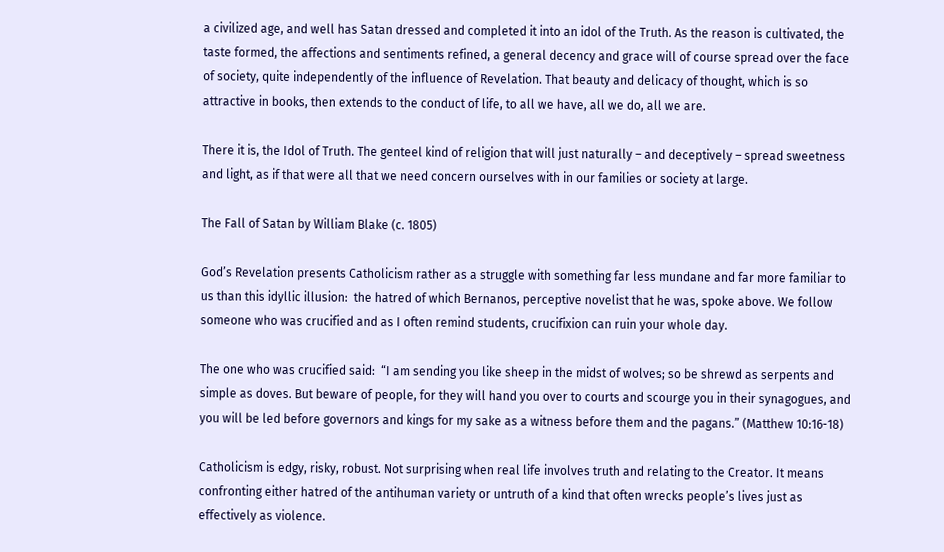a civilized age, and well has Satan dressed and completed it into an idol of the Truth. As the reason is cultivated, the taste formed, the affections and sentiments refined, a general decency and grace will of course spread over the face of society, quite independently of the influence of Revelation. That beauty and delicacy of thought, which is so attractive in books, then extends to the conduct of life, to all we have, all we do, all we are.

There it is, the Idol of Truth. The genteel kind of religion that will just naturally – and deceptively – spread sweetness and light, as if that were all that we need concern ourselves with in our families or society at large.

The Fall of Satan by William Blake (c. 1805)

God’s Revelation presents Catholicism rather as a struggle with something far less mundane and far more familiar to us than this idyllic illusion:  the hatred of which Bernanos, perceptive novelist that he was, spoke above. We follow someone who was crucified and as I often remind students, crucifixion can ruin your whole day.

The one who was crucified said:  “I am sending you like sheep in the midst of wolves; so be shrewd as serpents and simple as doves. But beware of people, for they will hand you over to courts and scourge you in their synagogues, and you will be led before governors and kings for my sake as a witness before them and the pagans.” (Matthew 10:16-18)

Catholicism is edgy, risky, robust. Not surprising when real life involves truth and relating to the Creator. It means confronting either hatred of the antihuman variety or untruth of a kind that often wrecks people’s lives just as effectively as violence.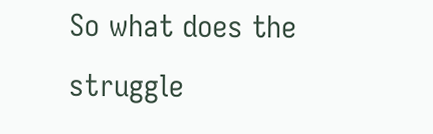So what does the struggle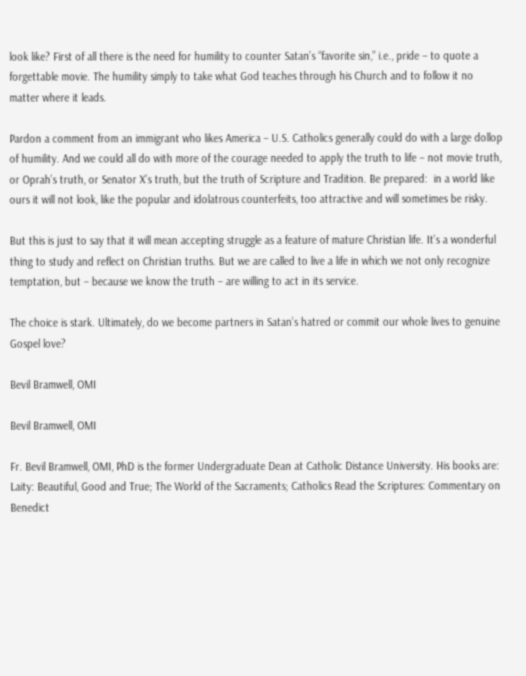look like? First of all there is the need for humility to counter Satan’s “favorite sin,” i.e., pride – to quote a forgettable movie. The humility simply to take what God teaches through his Church and to follow it no matter where it leads.

Pardon a comment from an immigrant who likes America – U.S. Catholics generally could do with a large dollop of humility. And we could all do with more of the courage needed to apply the truth to life – not movie truth, or Oprah’s truth, or Senator X’s truth, but the truth of Scripture and Tradition. Be prepared:  in a world like ours it will not look, like the popular and idolatrous counterfeits, too attractive and will sometimes be risky.

But this is just to say that it will mean accepting struggle as a feature of mature Christian life. It’s a wonderful thing to study and reflect on Christian truths. But we are called to live a life in which we not only recognize temptation, but – because we know the truth – are willing to act in its service.

The choice is stark. Ultimately, do we become partners in Satan’s hatred or commit our whole lives to genuine Gospel love?

Bevil Bramwell, OMI

Bevil Bramwell, OMI

Fr. Bevil Bramwell, OMI, PhD is the former Undergraduate Dean at Catholic Distance University. His books are: Laity: Beautiful, Good and True; The World of the Sacraments; Catholics Read the Scriptures: Commentary on Benedict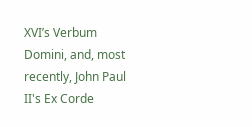XVI’s Verbum Domini, and, most recently, John Paul II's Ex Corde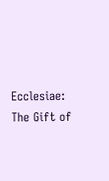Ecclesiae: The Gift of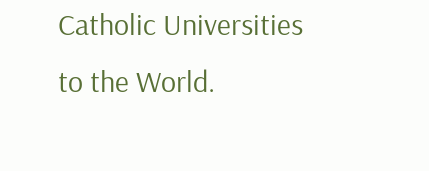Catholic Universities to the World.